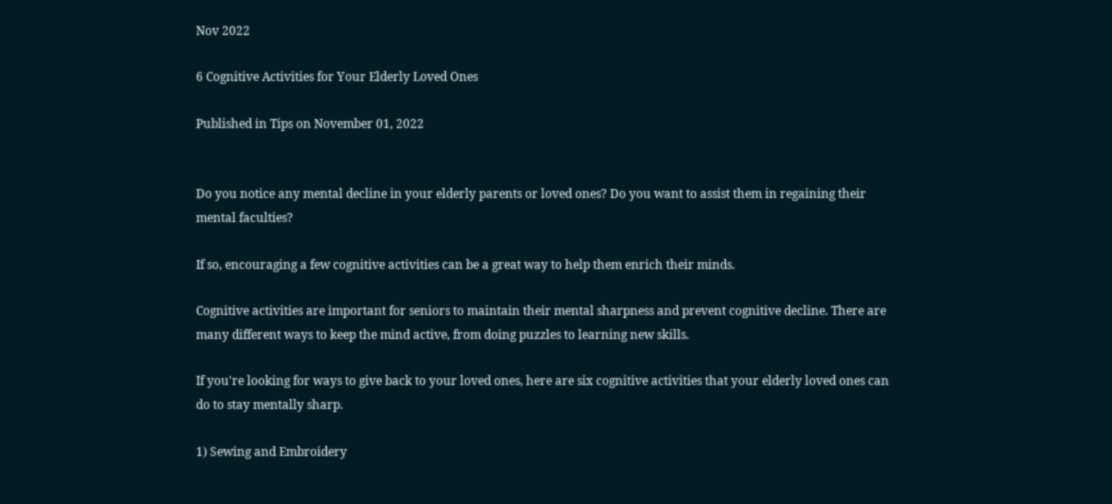Nov 2022

6 Cognitive Activities for Your Elderly Loved Ones

Published in Tips on November 01, 2022


Do you notice any mental decline in your elderly parents or loved ones? Do you want to assist them in regaining their mental faculties?

If so, encouraging a few cognitive activities can be a great way to help them enrich their minds.

Cognitive activities are important for seniors to maintain their mental sharpness and prevent cognitive decline. There are many different ways to keep the mind active, from doing puzzles to learning new skills.

If you're looking for ways to give back to your loved ones, here are six cognitive activities that your elderly loved ones can do to stay mentally sharp.

1) Sewing and Embroidery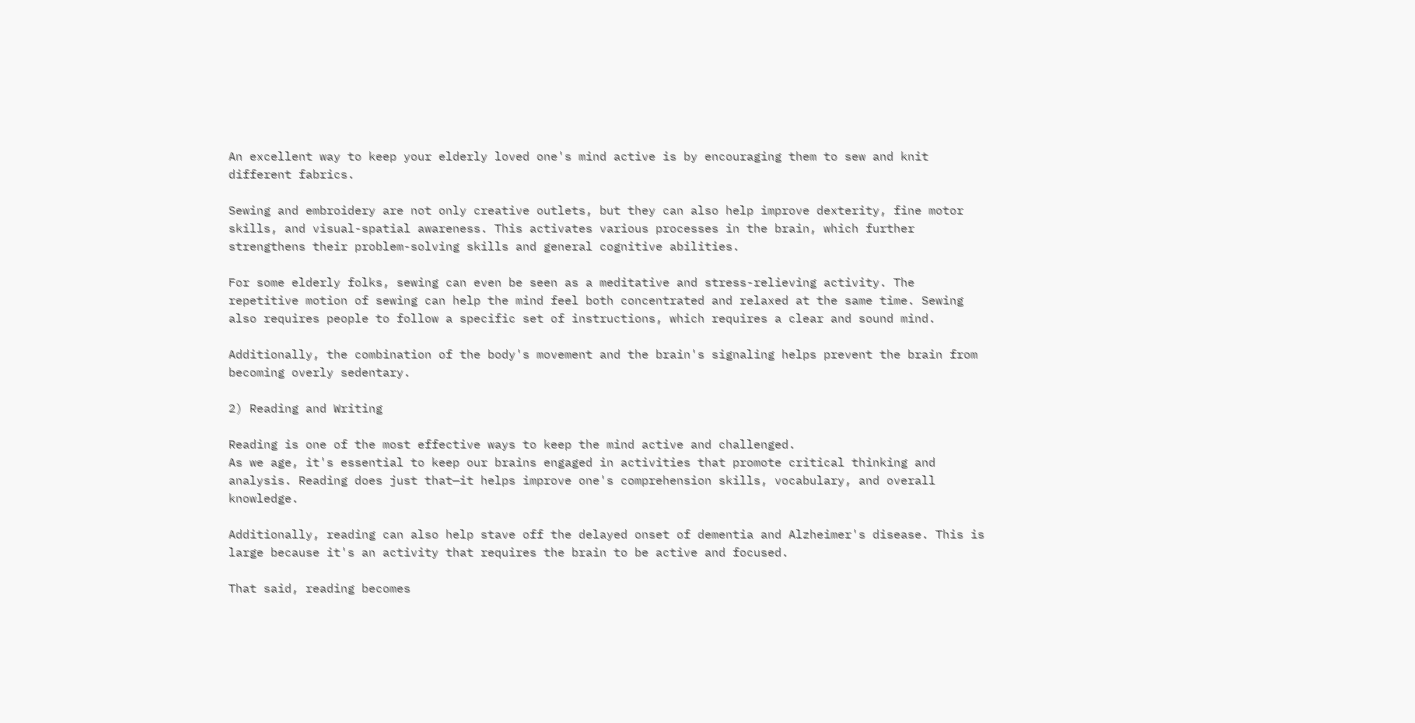An excellent way to keep your elderly loved one's mind active is by encouraging them to sew and knit different fabrics.

Sewing and embroidery are not only creative outlets, but they can also help improve dexterity, fine motor skills, and visual-spatial awareness. This activates various processes in the brain, which further strengthens their problem-solving skills and general cognitive abilities.

For some elderly folks, sewing can even be seen as a meditative and stress-relieving activity. The repetitive motion of sewing can help the mind feel both concentrated and relaxed at the same time. Sewing also requires people to follow a specific set of instructions, which requires a clear and sound mind.

Additionally, the combination of the body's movement and the brain's signaling helps prevent the brain from becoming overly sedentary.

2) Reading and Writing

Reading is one of the most effective ways to keep the mind active and challenged.
As we age, it's essential to keep our brains engaged in activities that promote critical thinking and analysis. Reading does just that—it helps improve one's comprehension skills, vocabulary, and overall knowledge.

Additionally, reading can also help stave off the delayed onset of dementia and Alzheimer's disease. This is large because it's an activity that requires the brain to be active and focused.

That said, reading becomes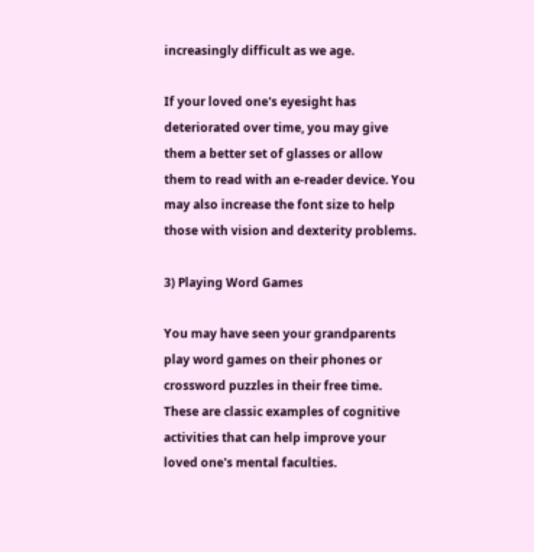increasingly difficult as we age.

If your loved one's eyesight has deteriorated over time, you may give them a better set of glasses or allow them to read with an e-reader device. You may also increase the font size to help those with vision and dexterity problems.

3) Playing Word Games

You may have seen your grandparents play word games on their phones or crossword puzzles in their free time. These are classic examples of cognitive activities that can help improve your loved one's mental faculties.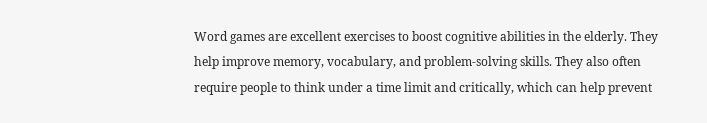Word games are excellent exercises to boost cognitive abilities in the elderly. They help improve memory, vocabulary, and problem-solving skills. They also often require people to think under a time limit and critically, which can help prevent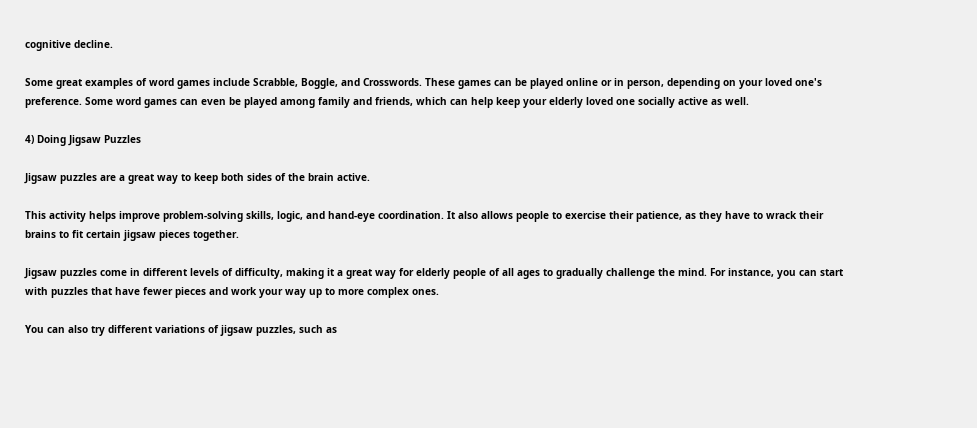cognitive decline.

Some great examples of word games include Scrabble, Boggle, and Crosswords. These games can be played online or in person, depending on your loved one's preference. Some word games can even be played among family and friends, which can help keep your elderly loved one socially active as well.

4) Doing Jigsaw Puzzles

Jigsaw puzzles are a great way to keep both sides of the brain active.

This activity helps improve problem-solving skills, logic, and hand-eye coordination. It also allows people to exercise their patience, as they have to wrack their brains to fit certain jigsaw pieces together.

Jigsaw puzzles come in different levels of difficulty, making it a great way for elderly people of all ages to gradually challenge the mind. For instance, you can start with puzzles that have fewer pieces and work your way up to more complex ones.

You can also try different variations of jigsaw puzzles, such as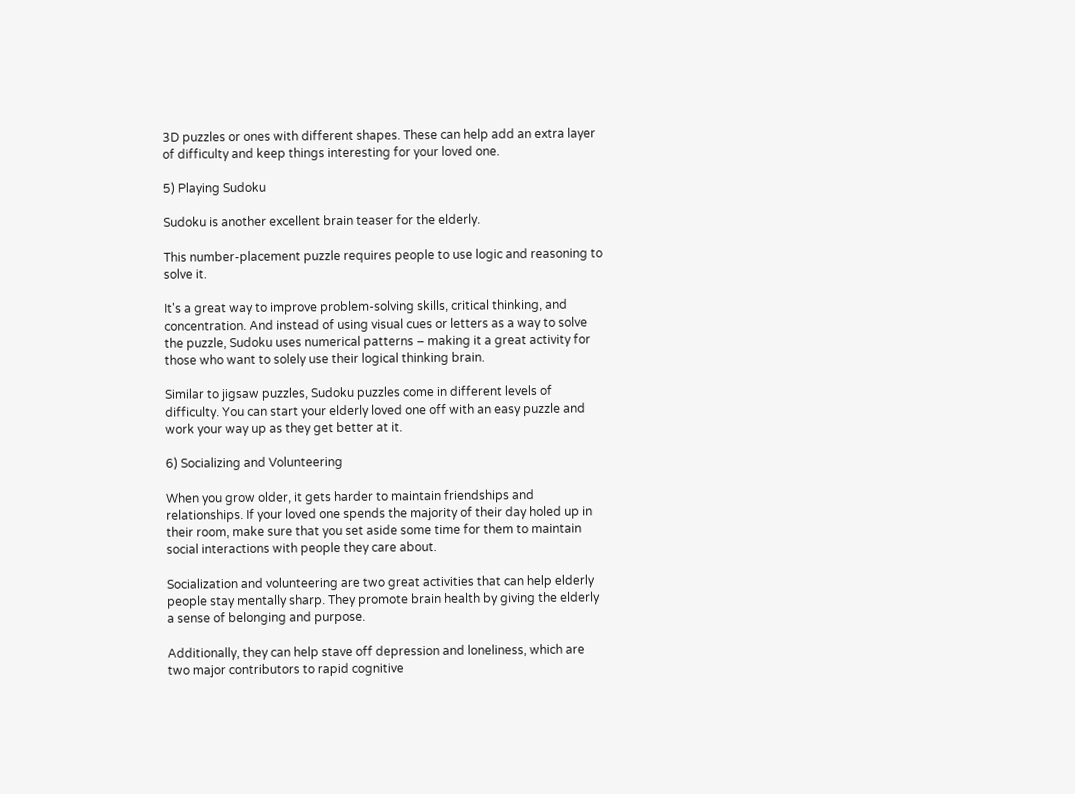3D puzzles or ones with different shapes. These can help add an extra layer of difficulty and keep things interesting for your loved one.

5) Playing Sudoku

Sudoku is another excellent brain teaser for the elderly.

This number-placement puzzle requires people to use logic and reasoning to solve it.

It's a great way to improve problem-solving skills, critical thinking, and concentration. And instead of using visual cues or letters as a way to solve the puzzle, Sudoku uses numerical patterns – making it a great activity for those who want to solely use their logical thinking brain.

Similar to jigsaw puzzles, Sudoku puzzles come in different levels of difficulty. You can start your elderly loved one off with an easy puzzle and work your way up as they get better at it.

6) Socializing and Volunteering

When you grow older, it gets harder to maintain friendships and relationships. If your loved one spends the majority of their day holed up in their room, make sure that you set aside some time for them to maintain social interactions with people they care about.

Socialization and volunteering are two great activities that can help elderly people stay mentally sharp. They promote brain health by giving the elderly a sense of belonging and purpose.

Additionally, they can help stave off depression and loneliness, which are two major contributors to rapid cognitive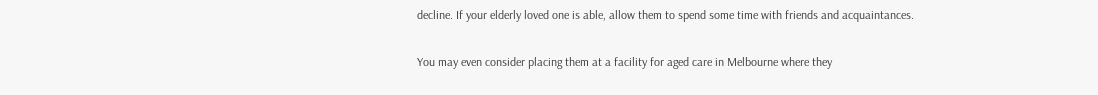decline. If your elderly loved one is able, allow them to spend some time with friends and acquaintances.

You may even consider placing them at a facility for aged care in Melbourne where they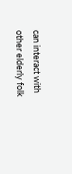can interact with other elderly folk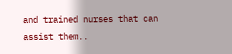and trained nurses that can assist them..